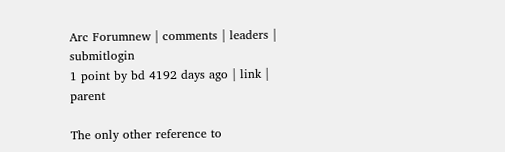Arc Forumnew | comments | leaders | submitlogin
1 point by bd 4192 days ago | link | parent

The only other reference to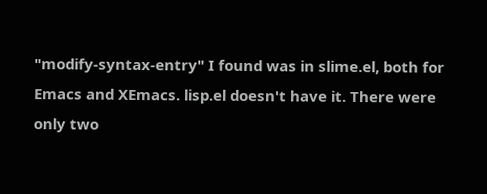"modify-syntax-entry" I found was in slime.el, both for Emacs and XEmacs. lisp.el doesn't have it. There were only two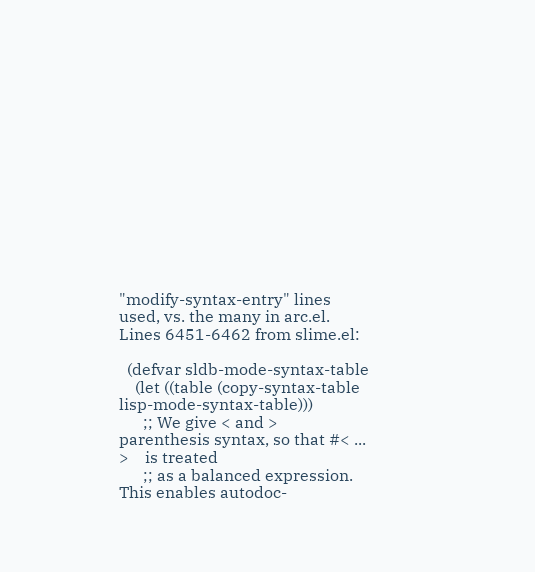"modify-syntax-entry" lines used, vs. the many in arc.el. Lines 6451-6462 from slime.el:

  (defvar sldb-mode-syntax-table
    (let ((table (copy-syntax-table lisp-mode-syntax-table)))
      ;; We give < and > parenthesis syntax, so that #< ... >    is treated
      ;; as a balanced expression.  This enables autodoc-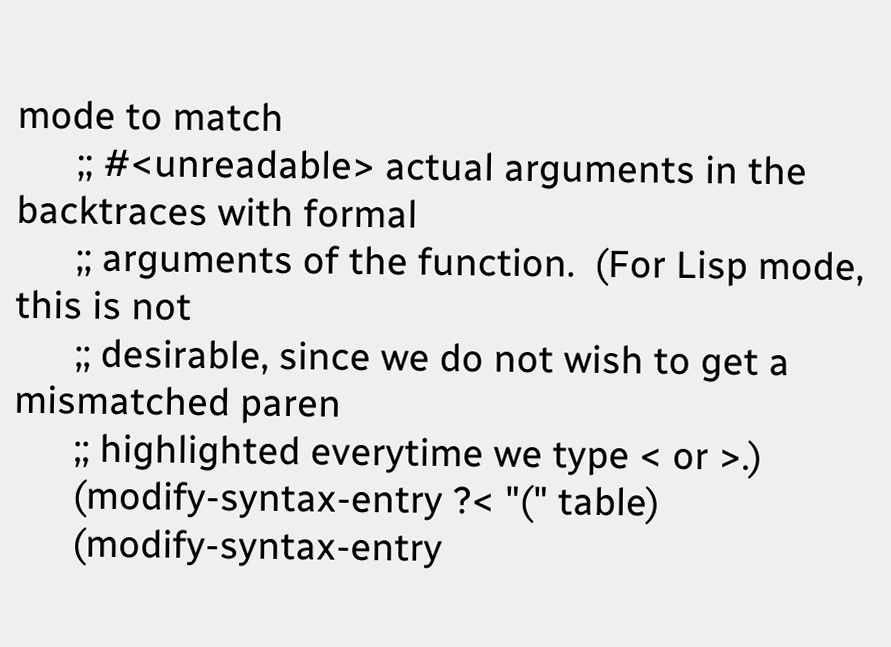mode to match
      ;; #<unreadable> actual arguments in the backtraces with formal
      ;; arguments of the function.  (For Lisp mode, this is not
      ;; desirable, since we do not wish to get a mismatched paren
      ;; highlighted everytime we type < or >.)
      (modify-syntax-entry ?< "(" table)
      (modify-syntax-entry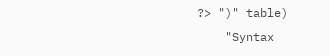?> ")" table)
    "Syntax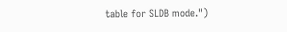table for SLDB mode.")